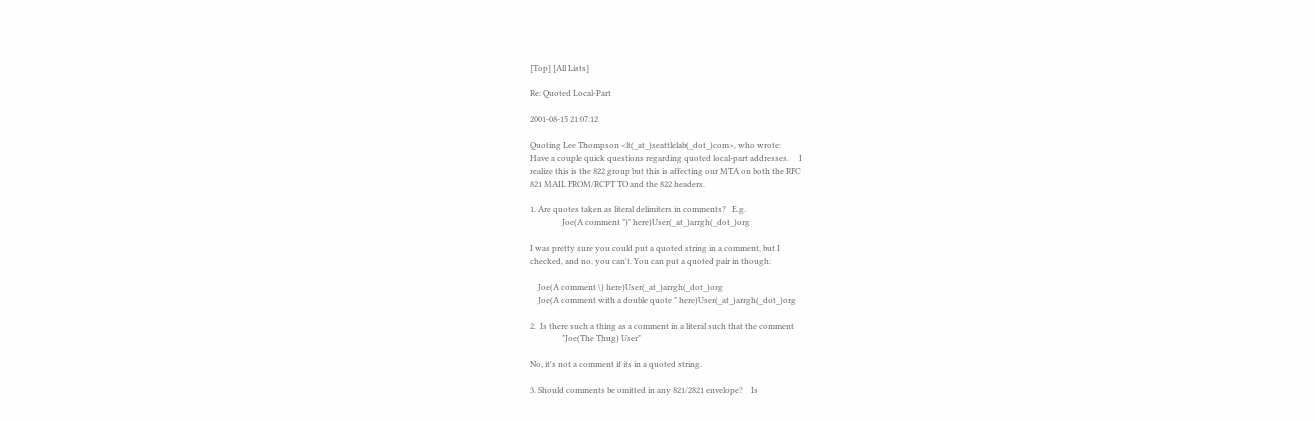[Top] [All Lists]

Re: Quoted Local-Part

2001-08-15 21:07:12

Quoting Lee Thompson <lt(_at_)seattlelab(_dot_)com>, who wrote:
Have a couple quick questions regarding quoted local-part addresses.     I
realize this is the 822 group but this is affecting our MTA on both the RFC
821 MAIL FROM/RCPT TO and the 822 headers.

1. Are quotes taken as literal delimiters in comments?   E.g.
                Joe(A comment ")" here)User(_at_)arrgh(_dot_)org

I was pretty sure you could put a quoted string in a comment, but I
checked, and no, you can't. You can put a quoted pair in though:

    Joe(A comment \) here)User(_at_)arrgh(_dot_)org
    Joe(A comment with a double quote " here)User(_at_)arrgh(_dot_)org

2.  Is there such a thing as a comment in a literal such that the comment
                "Joe(The Thug) User"

No, it's not a comment if its in a quoted string.

3. Should comments be omitted in any 821/2821 envelope?    Is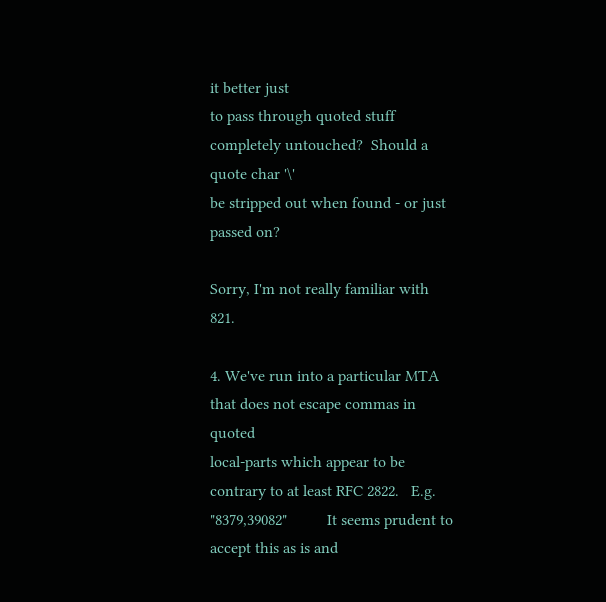it better just
to pass through quoted stuff completely untouched?  Should a quote char '\'
be stripped out when found - or just passed on?

Sorry, I'm not really familiar with 821.

4. We've run into a particular MTA that does not escape commas in quoted
local-parts which appear to be contrary to at least RFC 2822.   E.g.
"8379,39082"          It seems prudent to accept this as is and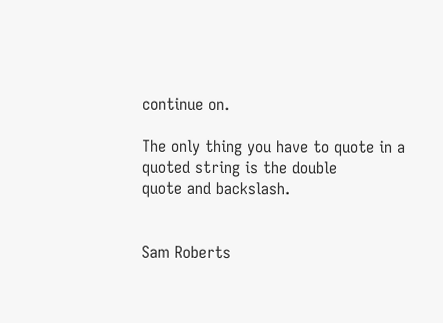continue on.

The only thing you have to quote in a quoted string is the double
quote and backslash.


Sam Roberts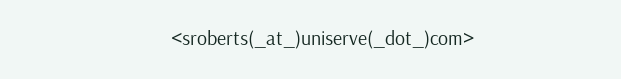<sroberts(_at_)uniserve(_dot_)com>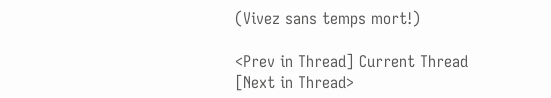(Vivez sans temps mort!)

<Prev in Thread] Current Thread [Next in Thread>